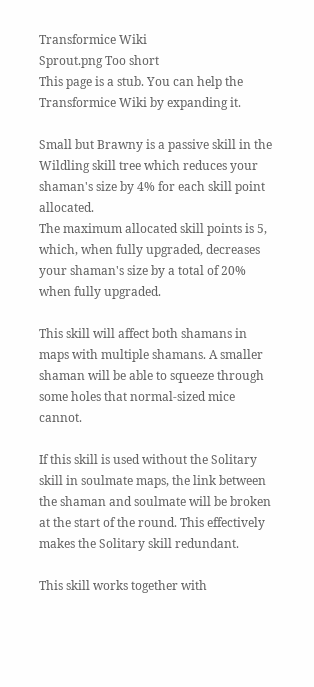Transformice Wiki
Sprout.png Too short
This page is a stub. You can help the Transformice Wiki by expanding it.

Small but Brawny is a passive skill in the Wildling skill tree which reduces your shaman's size by 4% for each skill point allocated.
The maximum allocated skill points is 5, which, when fully upgraded, decreases your shaman's size by a total of 20% when fully upgraded.

This skill will affect both shamans in maps with multiple shamans. A smaller shaman will be able to squeeze through some holes that normal-sized mice cannot.

If this skill is used without the Solitary skill in soulmate maps, the link between the shaman and soulmate will be broken at the start of the round. This effectively makes the Solitary skill redundant.

This skill works together with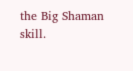the Big Shaman skill.